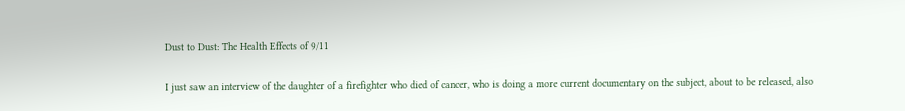Dust to Dust: The Health Effects of 9/11

I just saw an interview of the daughter of a firefighter who died of cancer, who is doing a more current documentary on the subject, about to be released, also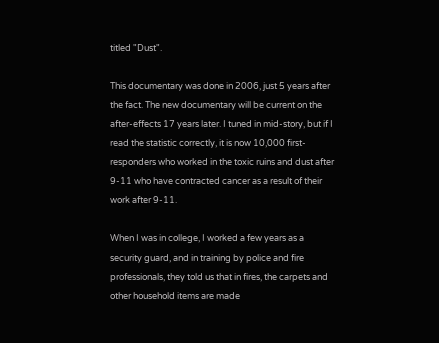titled "Dust".

This documentary was done in 2006, just 5 years after the fact. The new documentary will be current on the after-effects 17 years later. I tuned in mid-story, but if I read the statistic correctly, it is now 10,000 first-responders who worked in the toxic ruins and dust after 9-11 who have contracted cancer as a result of their work after 9-11.

When I was in college, I worked a few years as a security guard, and in training by police and fire professionals, they told us that in fires, the carpets and other household items are made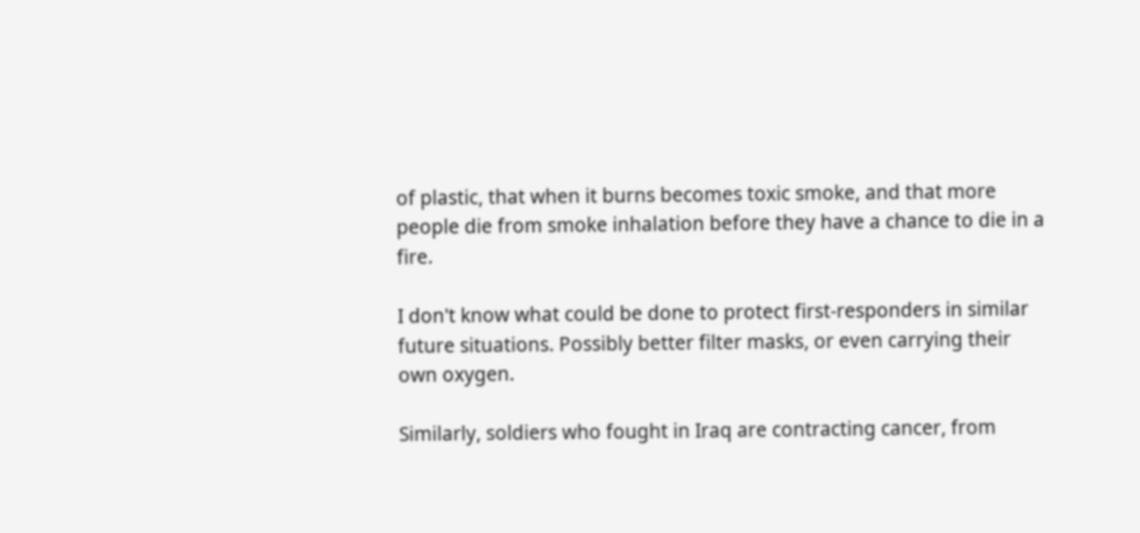of plastic, that when it burns becomes toxic smoke, and that more people die from smoke inhalation before they have a chance to die in a fire.

I don't know what could be done to protect first-responders in similar future situations. Possibly better filter masks, or even carrying their own oxygen.

Similarly, soldiers who fought in Iraq are contracting cancer, from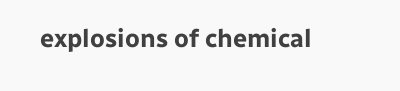explosions of chemical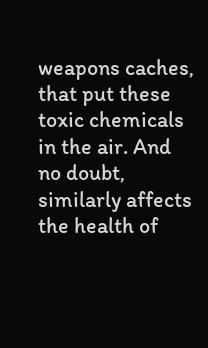weapons caches, that put these toxic chemicals in the air. And no doubt, similarly affects the health of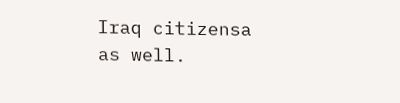Iraq citizensa as well.